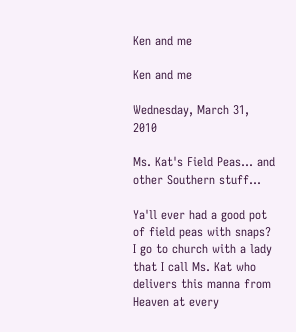Ken and me

Ken and me

Wednesday, March 31, 2010

Ms. Kat's Field Peas... and other Southern stuff...

Ya'll ever had a good pot of field peas with snaps? I go to church with a lady that I call Ms. Kat who delivers this manna from Heaven at every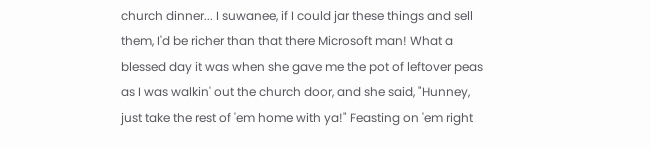church dinner... I suwanee, if I could jar these things and sell them, I'd be richer than that there Microsoft man! What a blessed day it was when she gave me the pot of leftover peas as I was walkin' out the church door, and she said, "Hunney, just take the rest of 'em home with ya!" Feasting on 'em right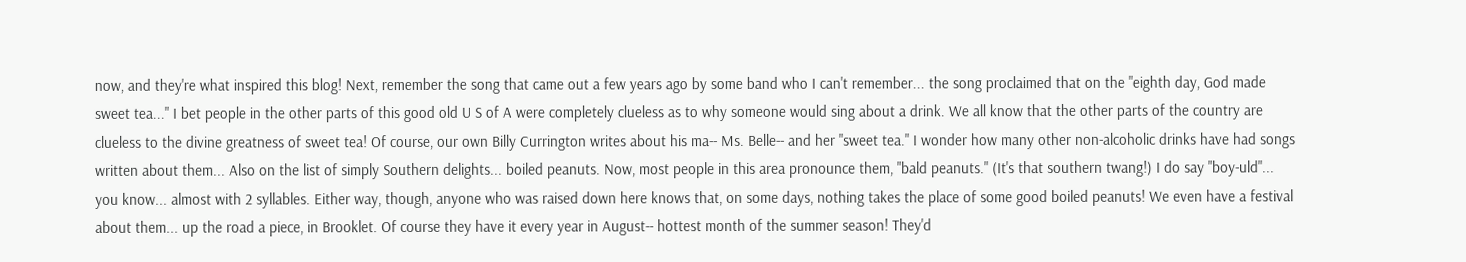now, and they're what inspired this blog! Next, remember the song that came out a few years ago by some band who I can't remember... the song proclaimed that on the "eighth day, God made sweet tea..." I bet people in the other parts of this good old U S of A were completely clueless as to why someone would sing about a drink. We all know that the other parts of the country are clueless to the divine greatness of sweet tea! Of course, our own Billy Currington writes about his ma-- Ms. Belle-- and her "sweet tea." I wonder how many other non-alcoholic drinks have had songs written about them... Also on the list of simply Southern delights... boiled peanuts. Now, most people in this area pronounce them, "bald peanuts." (It's that southern twang!) I do say "boy-uld"... you know... almost with 2 syllables. Either way, though, anyone who was raised down here knows that, on some days, nothing takes the place of some good boiled peanuts! We even have a festival about them... up the road a piece, in Brooklet. Of course they have it every year in August-- hottest month of the summer season! They'd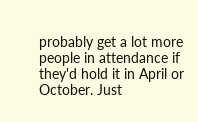probably get a lot more people in attendance if they'd hold it in April or October. Just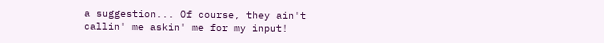a suggestion... Of course, they ain't callin' me askin' me for my input!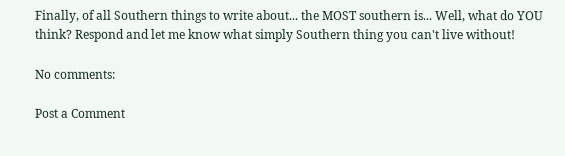Finally, of all Southern things to write about... the MOST southern is... Well, what do YOU think? Respond and let me know what simply Southern thing you can't live without!

No comments:

Post a Comment